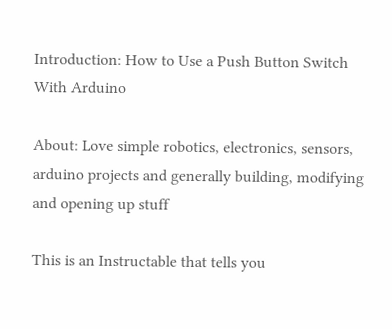Introduction: How to Use a Push Button Switch With Arduino

About: Love simple robotics, electronics, sensors, arduino projects and generally building, modifying and opening up stuff

This is an Instructable that tells you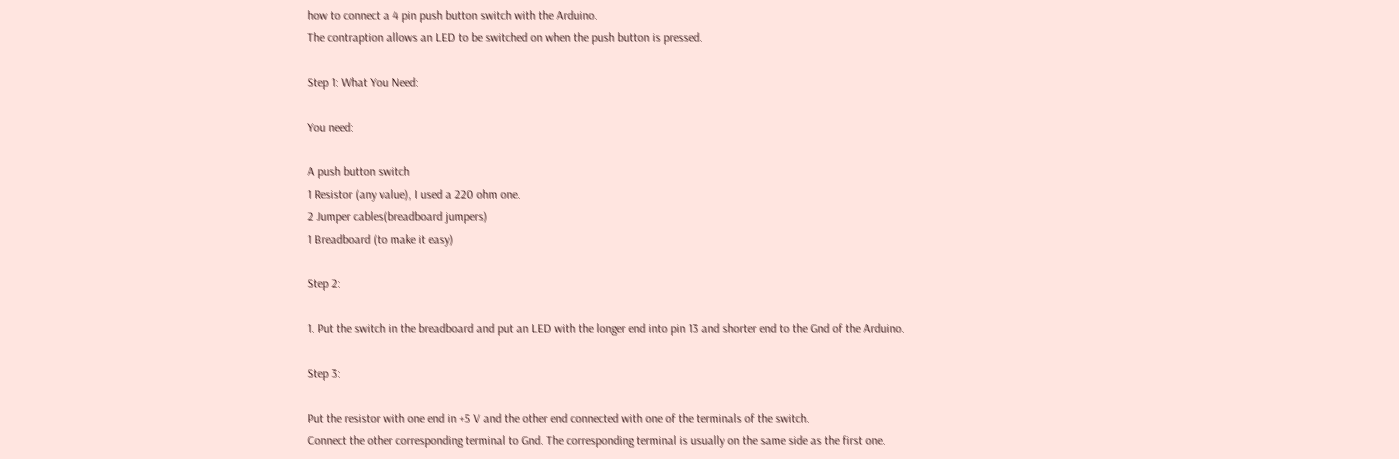how to connect a 4 pin push button switch with the Arduino.
The contraption allows an LED to be switched on when the push button is pressed.

Step 1: What You Need:

You need:

A push button switch
1 Resistor (any value), I used a 220 ohm one.
2 Jumper cables(breadboard jumpers)
1 Breadboard (to make it easy)

Step 2:

1. Put the switch in the breadboard and put an LED with the longer end into pin 13 and shorter end to the Gnd of the Arduino.

Step 3:

Put the resistor with one end in +5 V and the other end connected with one of the terminals of the switch.
Connect the other corresponding terminal to Gnd. The corresponding terminal is usually on the same side as the first one.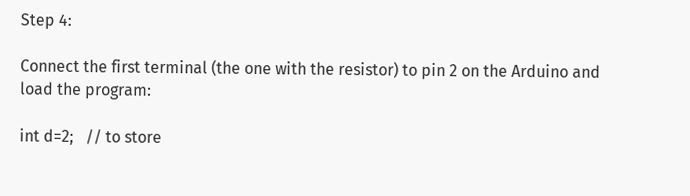Step 4:

Connect the first terminal (the one with the resistor) to pin 2 on the Arduino and load the program:

int d=2;   // to store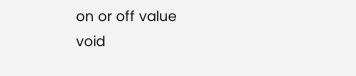on or off value
void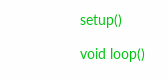setup()

void loop()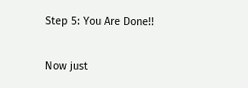Step 5: You Are Done!!

Now just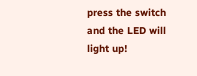press the switch and the LED will light up!